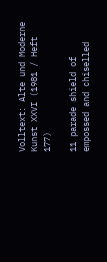Volltext: Alte und Moderne Kunst XXVI (1981 / Heft 177)

11 parade shield of empossed and chiselled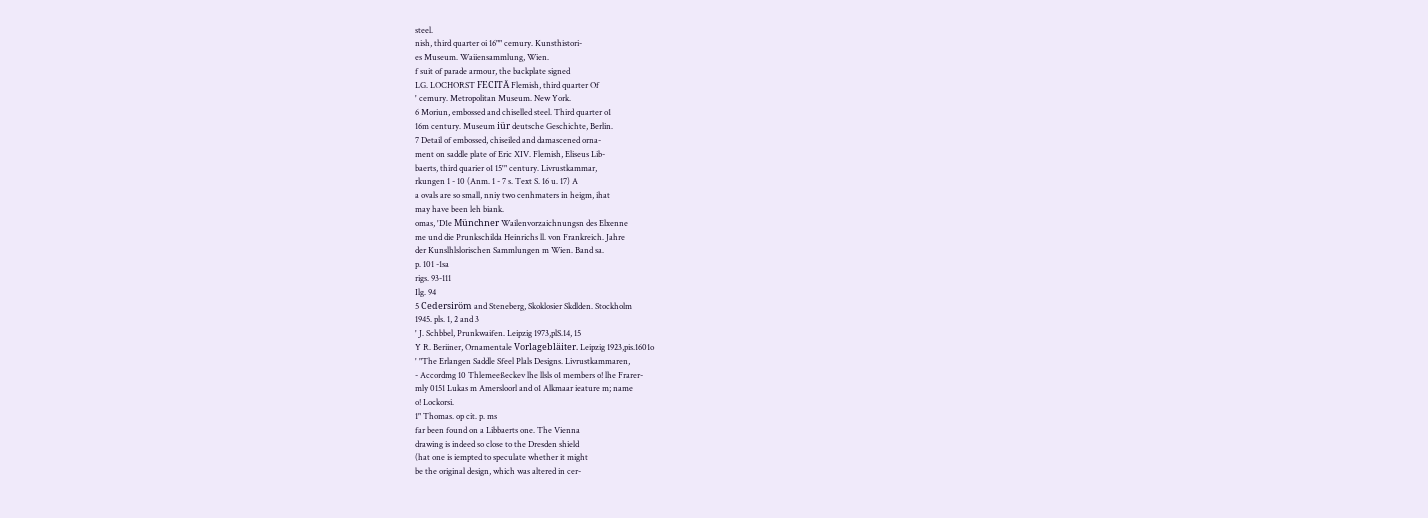steel.
nish, third quarter oi 16"" cemury. Kunsthistori-
es Museum. Waiiensammlung, Wien.
f suit of parade armour, the backplate signed
LG. LOCHORST FECITÄ Flemish, third quarter Of
' cemury. Metropolitan Museum. New York.
6 Moriun, embossed and chiselled steel. Third quarter o1
16m century. Museum iür deutsche Geschichte, Berlin.
7 Detail of embossed, chiseiled and damascened orna-
ment on saddle plate of Eric XIV. Flemish, Eliseus Lib-
baerts, third quarier o1 15'" century. Livrustkammar,
rkungen 1 - 10 (Anm. 1 - 7 s. Text S. 16 u. 17) A
a ovals are so small, nniy two cenhmaters in heigm, ihat
may have been leh biank.
omas, 'D1e Münchner Wailenvorzaichnungsn des Elxenne
me und die Prunkschilda Heinrichs ll. von Frankreich. Jahre
der Kunslhlslorischen Sammlungen m Wien. Band sa.
p. 101 -1sa
rigs. 93-111
Ilg. 94
5 Cedersiröm and Steneberg, Skoklosier Skdlden. Stockholm
1945. pls. 1, 2 and 3
' J. Schbbel, Prunkwaifen. Leipzig 1973,plS.14, 15
Y R. Beriiner, Ornamentale Vorlagebläiter. Leipzig 1923,pis.1601o
' "The Erlangen Saddle Sfeel Plals Designs. Livrustkammaren,
- Accordmg 10 Thlemeeßeckev lhe llsls o1 members o! lhe Frarer-
mly 0151 Lukas m Amersloorl and o1 Alkmaar ieature m; name
o! Lockorsi.
1" Thomas. op cit. p. ms
far been found on a Libbaerts one. The Vienna
drawing is indeed so close to the Dresden shield
(hat one is iempted to speculate whether it might
be the original design, which was altered in cer-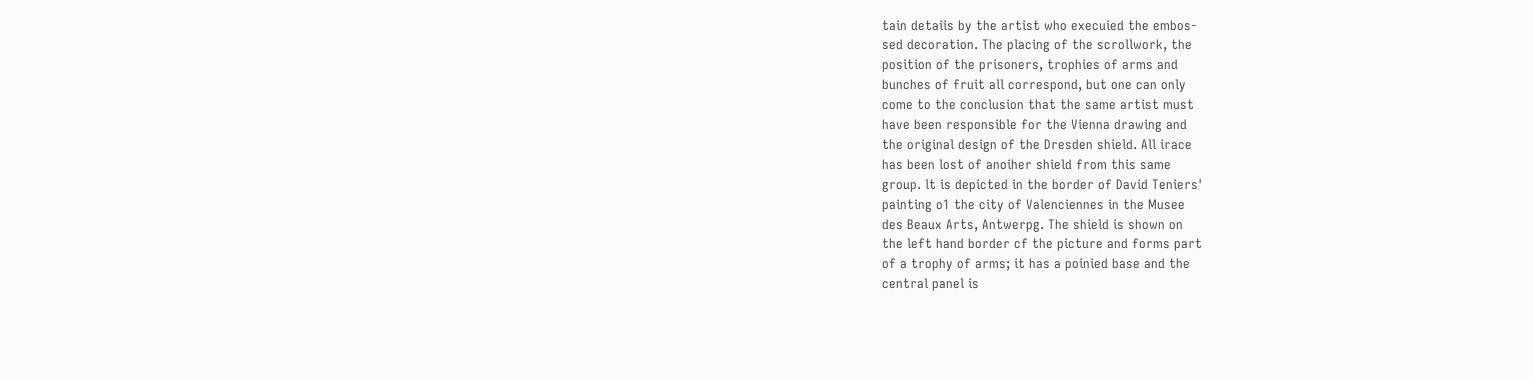tain detaiis by the artist who execuied the embos-
sed decoration. The placing of the scrollwork, the
position of the prisoners, trophies of arms and
bunches of fruit all correspond, but one can only
come to the conclusion that the same artist must
have been responsible for the Vienna drawing and
the original design of the Dresden shield. All irace
has been lost of anoiher shield from this same
group. lt is depicted in the border of David Teniers'
painting o1 the city of Valenciennes in the Musee
des Beaux Arts, Antwerpg. The shield is shown on
the left hand border cf the picture and forms part
of a trophy of arms; it has a poinied base and the
central panel is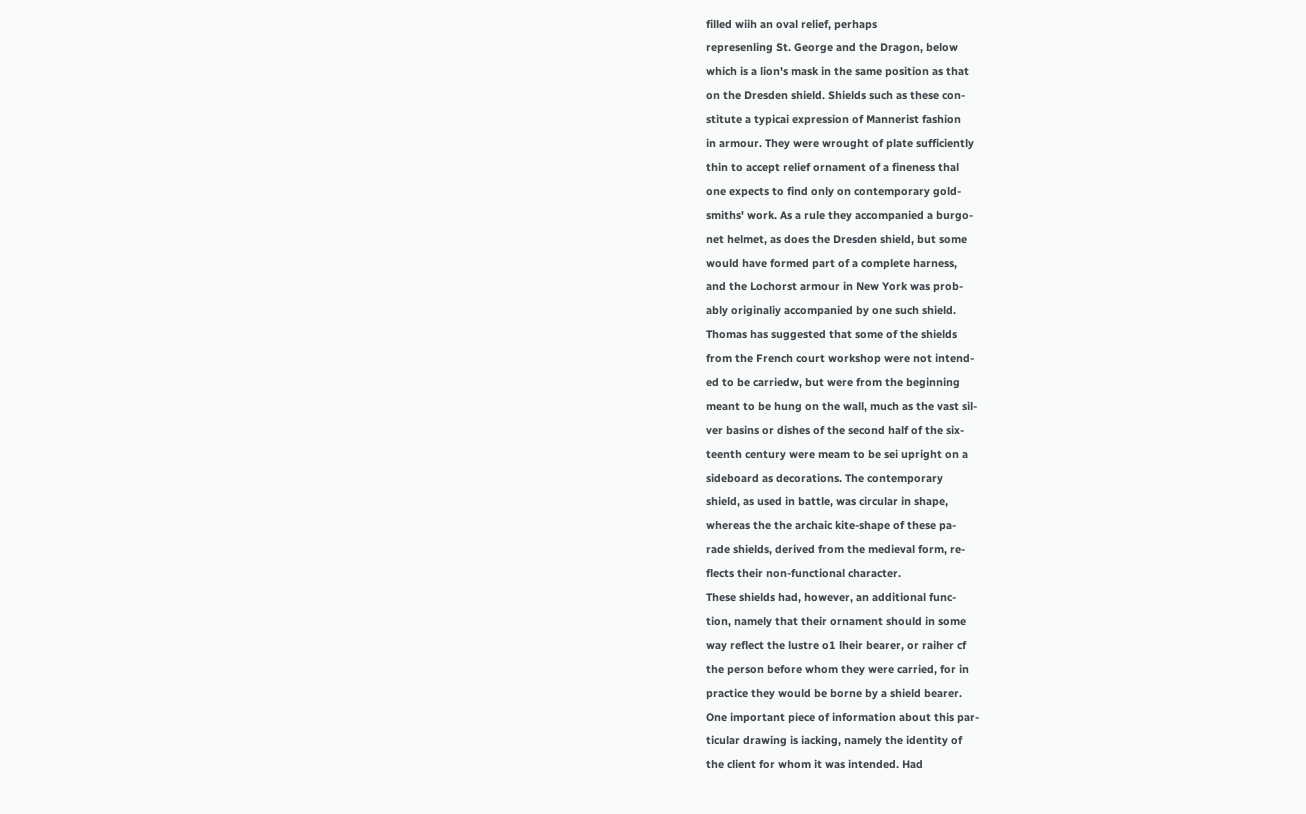filled wiih an oval relief, perhaps
represenling St. George and the Dragon, below
which is a lion's mask in the same position as that
on the Dresden shield. Shields such as these con-
stitute a typicai expression of Mannerist fashion
in armour. They were wrought of plate sufficiently
thin to accept relief ornament of a fineness thal
one expects to find only on contemporary gold-
smiths' work. As a rule they accompanied a burgo-
net helmet, as does the Dresden shield, but some
would have formed part of a complete harness,
and the Lochorst armour in New York was prob-
ably originaliy accompanied by one such shield.
Thomas has suggested that some of the shields
from the French court workshop were not intend-
ed to be carriedw, but were from the beginning
meant to be hung on the wall, much as the vast sil-
ver basins or dishes of the second half of the six-
teenth century were meam to be sei upright on a
sideboard as decorations. The contemporary
shield, as used in battle, was circular in shape,
whereas the the archaic kite-shape of these pa-
rade shields, derived from the medieval form, re-
flects their non-functional character.
These shields had, however, an additional func-
tion, namely that their ornament should in some
way reflect the lustre o1 lheir bearer, or raiher cf
the person before whom they were carried, for in
practice they would be borne by a shield bearer.
One important piece of information about this par-
ticular drawing is iacking, namely the identity of
the client for whom it was intended. Had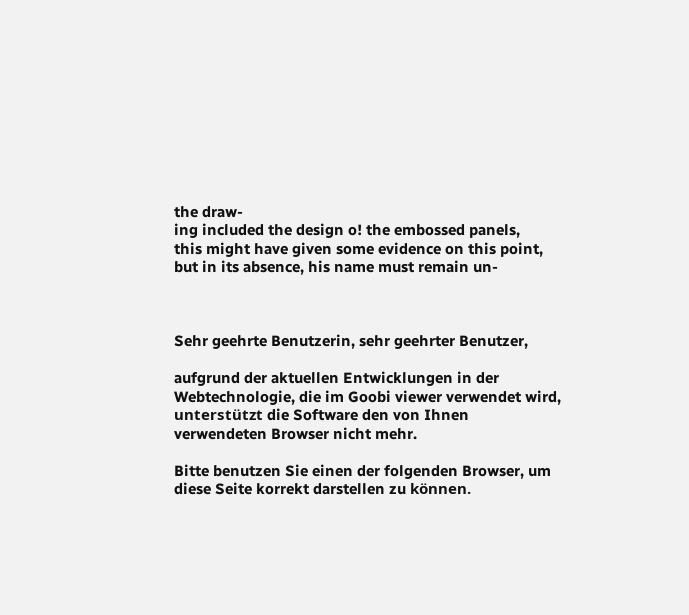the draw-
ing included the design o! the embossed panels,
this might have given some evidence on this point,
but in its absence, his name must remain un-



Sehr geehrte Benutzerin, sehr geehrter Benutzer,

aufgrund der aktuellen Entwicklungen in der Webtechnologie, die im Goobi viewer verwendet wird, unterstützt die Software den von Ihnen verwendeten Browser nicht mehr.

Bitte benutzen Sie einen der folgenden Browser, um diese Seite korrekt darstellen zu können.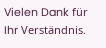Vielen Dank für Ihr Verständnis.